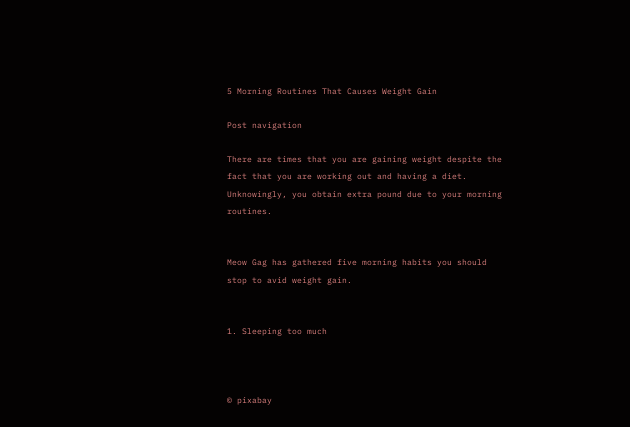5 Morning Routines That Causes Weight Gain

Post navigation

There are times that you are gaining weight despite the fact that you are working out and having a diet. Unknowingly, you obtain extra pound due to your morning routines.


Meow Gag has gathered five morning habits you should stop to avid weight gain.


1. Sleeping too much



© pixabay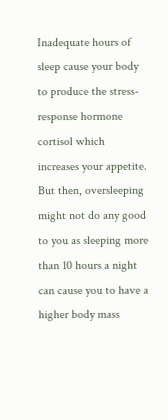Inadequate hours of sleep cause your body to produce the stress-response hormone cortisol which increases your appetite. But then, oversleeping might not do any good to you as sleeping more than 10 hours a night can cause you to have a higher body mass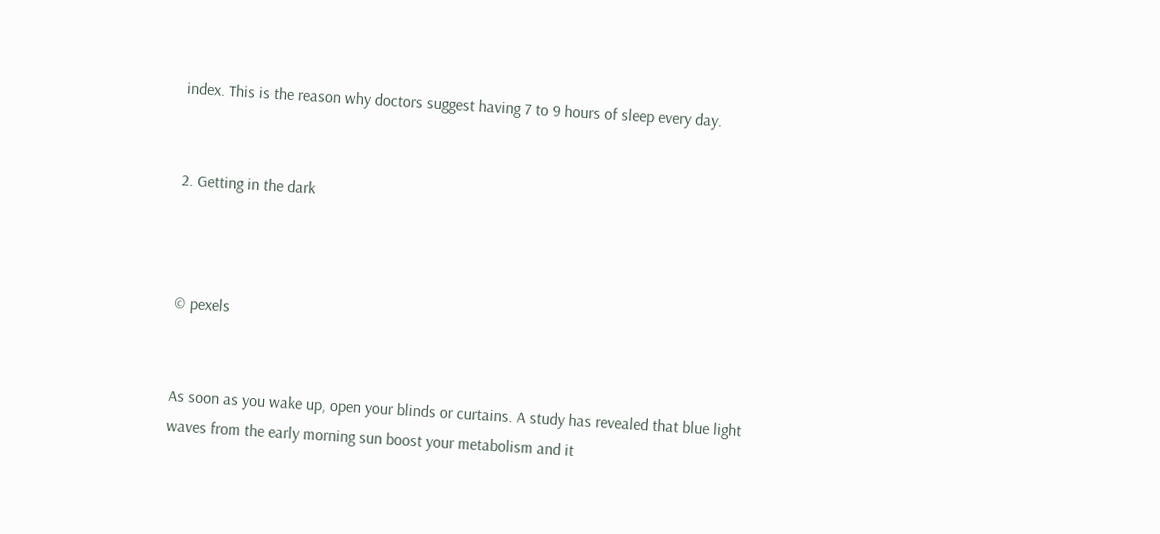index. This is the reason why doctors suggest having 7 to 9 hours of sleep every day.


2. Getting in the dark



© pexels


As soon as you wake up, open your blinds or curtains. A study has revealed that blue light waves from the early morning sun boost your metabolism and it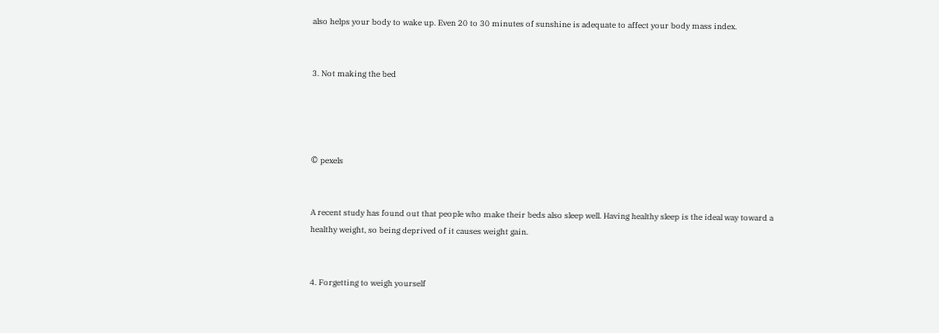also helps your body to wake up. Even 20 to 30 minutes of sunshine is adequate to affect your body mass index.


3. Not making the bed




© pexels


A recent study has found out that people who make their beds also sleep well. Having healthy sleep is the ideal way toward a healthy weight, so being deprived of it causes weight gain.


4. Forgetting to weigh yourself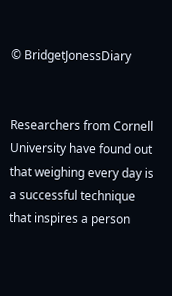© BridgetJonessDiary


Researchers from Cornell University have found out that weighing every day is a successful technique that inspires a person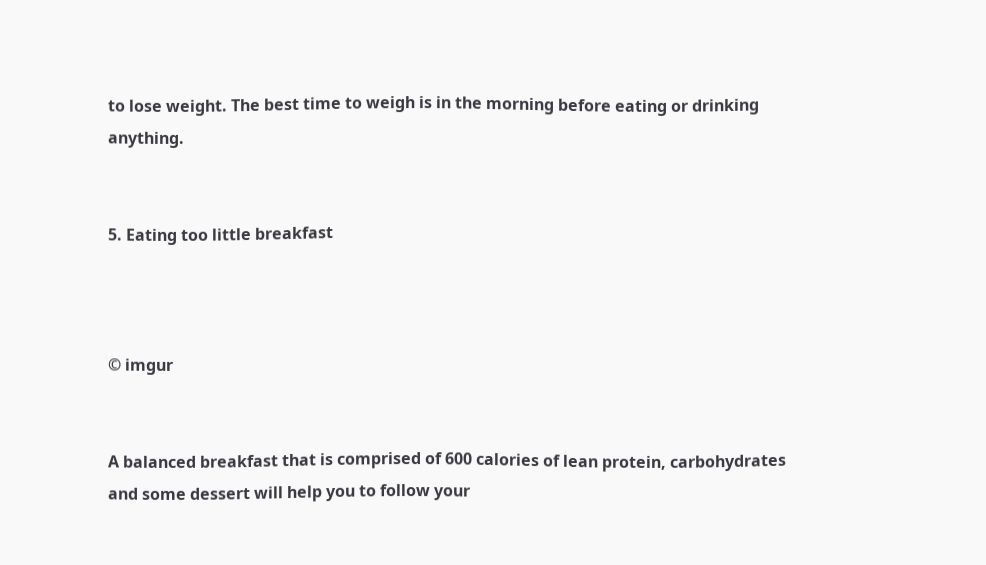to lose weight. The best time to weigh is in the morning before eating or drinking anything.


5. Eating too little breakfast



© imgur


A balanced breakfast that is comprised of 600 calories of lean protein, carbohydrates and some dessert will help you to follow your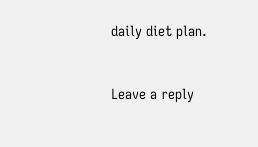daily diet plan.


Leave a reply